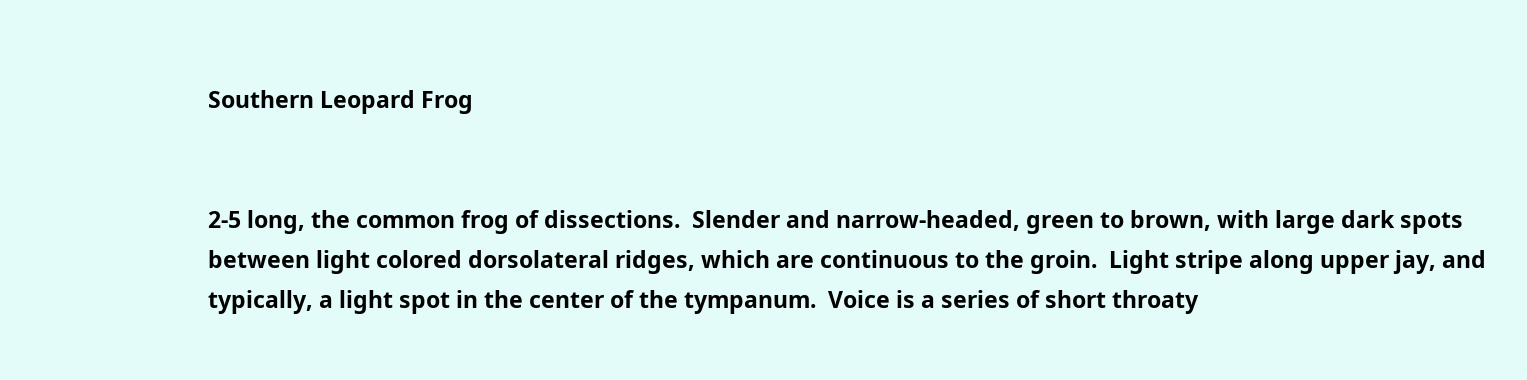Southern Leopard Frog


2-5 long, the common frog of dissections.  Slender and narrow-headed, green to brown, with large dark spots between light colored dorsolateral ridges, which are continuous to the groin.  Light stripe along upper jay, and typically, a light spot in the center of the tympanum.  Voice is a series of short throaty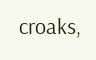croaks,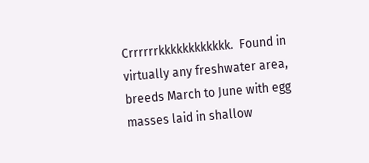Crrrrrrkkkkkkkkkkkk.  Found in virtually any freshwater area, breeds March to June with egg masses laid in shallow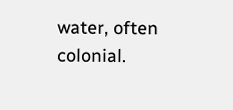water, often colonial.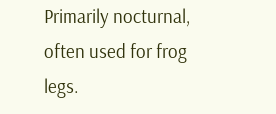Primarily nocturnal, often used for frog legs.